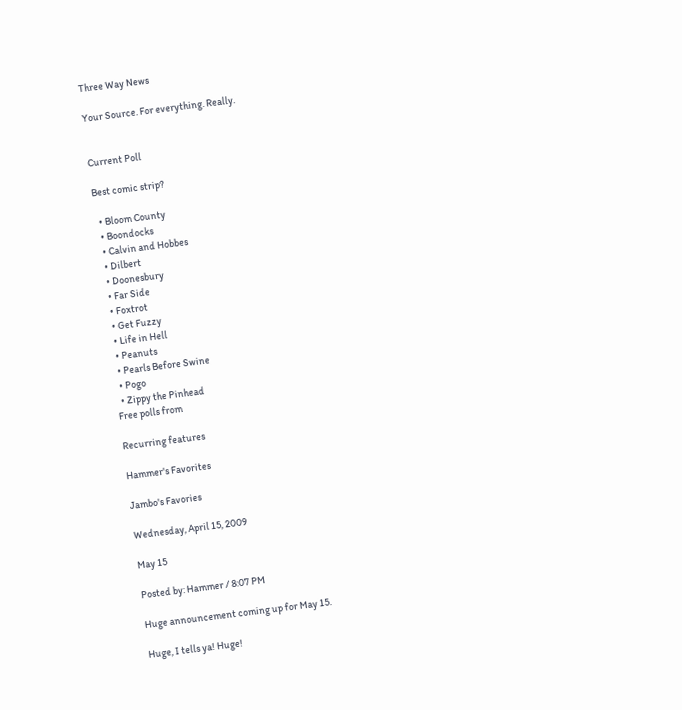Three Way News

Your Source. For everything. Really.


Current Poll

Best comic strip?

  • Bloom County
  • Boondocks
  • Calvin and Hobbes
  • Dilbert
  • Doonesbury
  • Far Side
  • Foxtrot
  • Get Fuzzy
  • Life in Hell
  • Peanuts
  • Pearls Before Swine
  • Pogo
  • Zippy the Pinhead
Free polls from

Recurring features

Hammer's Favorites

Jambo's Favories

Wednesday, April 15, 2009

May 15

Posted by: Hammer / 8:07 PM

Huge announcement coming up for May 15.

Huge, I tells ya! Huge!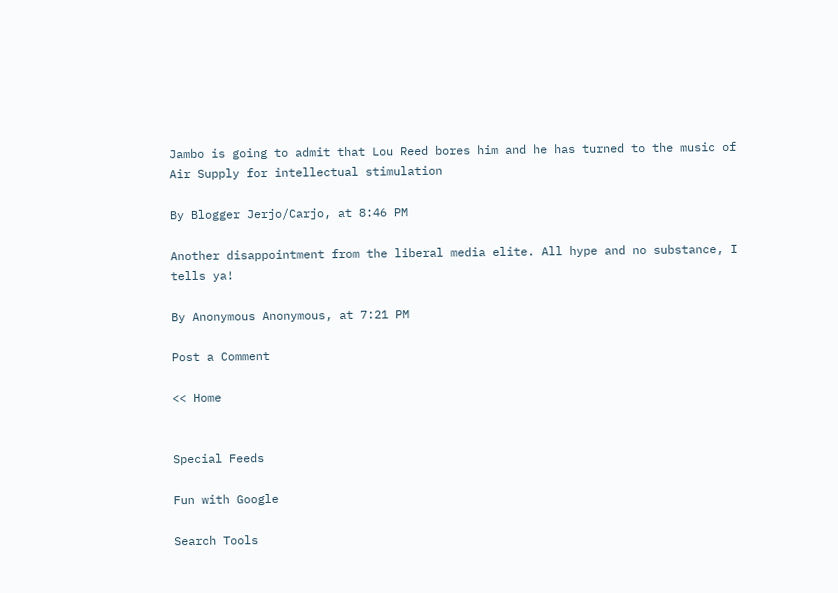Jambo is going to admit that Lou Reed bores him and he has turned to the music of Air Supply for intellectual stimulation

By Blogger Jerjo/Carjo, at 8:46 PM

Another disappointment from the liberal media elite. All hype and no substance, I tells ya!

By Anonymous Anonymous, at 7:21 PM

Post a Comment

<< Home


Special Feeds

Fun with Google

Search Tools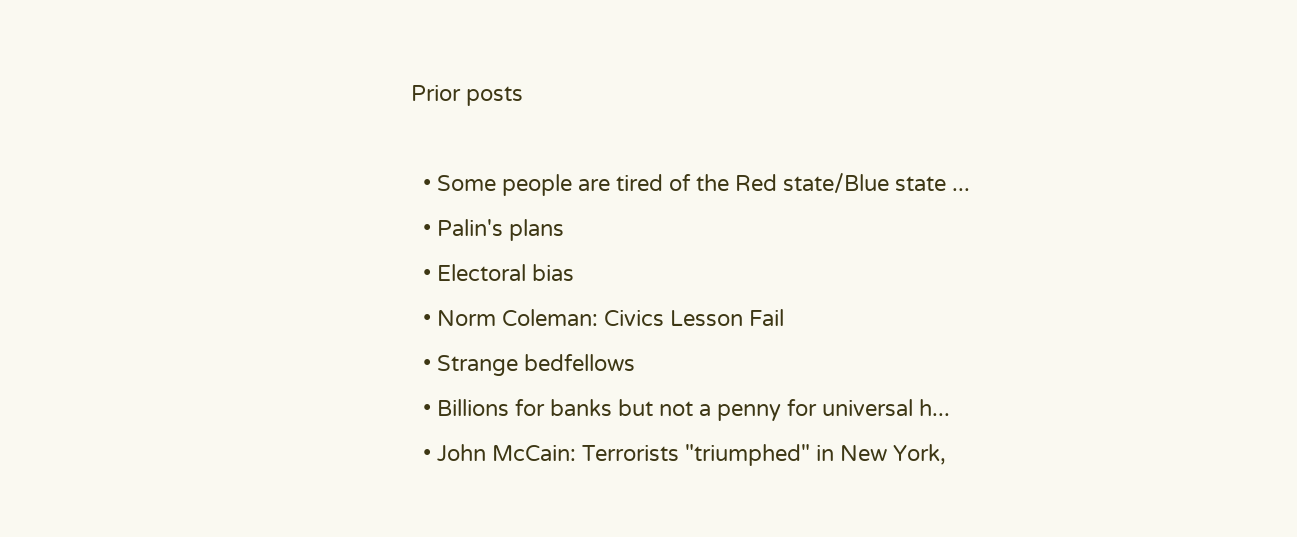Prior posts

  • Some people are tired of the Red state/Blue state ...
  • Palin's plans
  • Electoral bias
  • Norm Coleman: Civics Lesson Fail
  • Strange bedfellows
  • Billions for banks but not a penny for universal h...
  • John McCain: Terrorists "triumphed" in New York,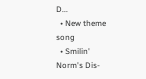D...
  • New theme song
  • Smilin' Norm's Dis-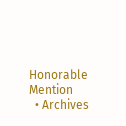Honorable Mention
  • Archives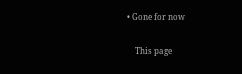• Gone for now

    This page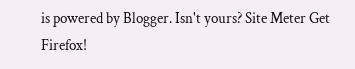is powered by Blogger. Isn't yours? Site Meter Get Firefox!